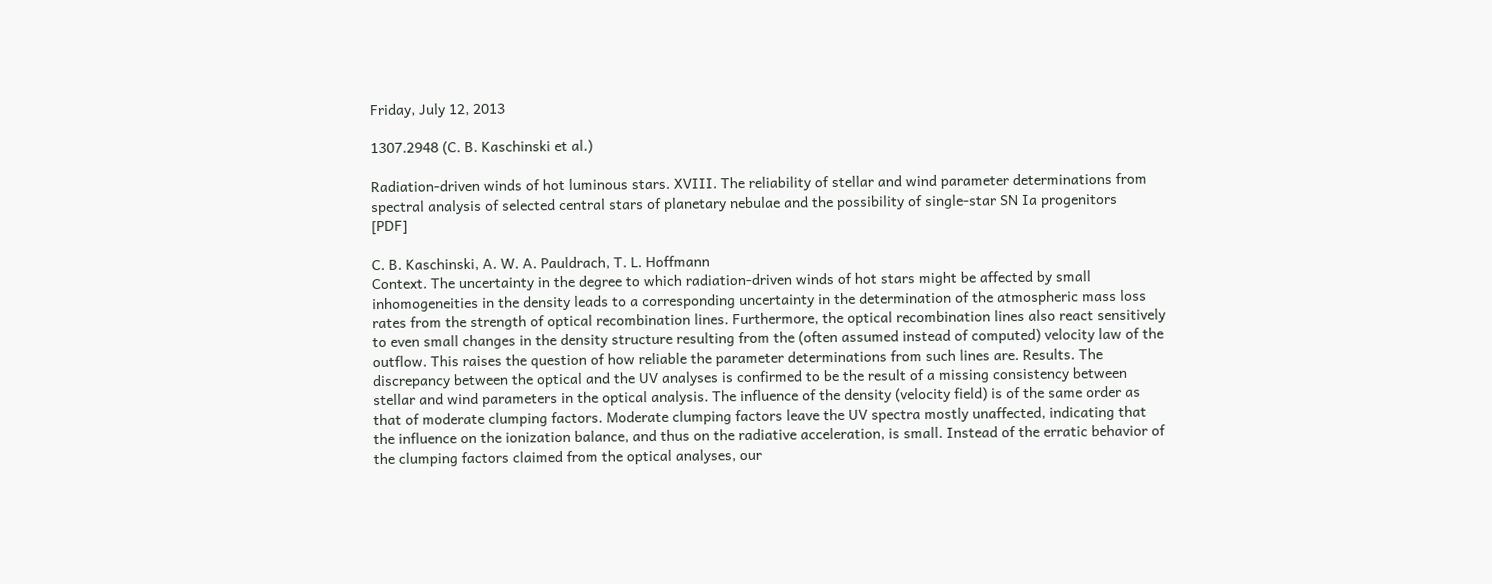Friday, July 12, 2013

1307.2948 (C. B. Kaschinski et al.)

Radiation-driven winds of hot luminous stars. XVIII. The reliability of stellar and wind parameter determinations from spectral analysis of selected central stars of planetary nebulae and the possibility of single-star SN Ia progenitors    [PDF]

C. B. Kaschinski, A. W. A. Pauldrach, T. L. Hoffmann
Context. The uncertainty in the degree to which radiation-driven winds of hot stars might be affected by small inhomogeneities in the density leads to a corresponding uncertainty in the determination of the atmospheric mass loss rates from the strength of optical recombination lines. Furthermore, the optical recombination lines also react sensitively to even small changes in the density structure resulting from the (often assumed instead of computed) velocity law of the outflow. This raises the question of how reliable the parameter determinations from such lines are. Results. The discrepancy between the optical and the UV analyses is confirmed to be the result of a missing consistency between stellar and wind parameters in the optical analysis. The influence of the density (velocity field) is of the same order as that of moderate clumping factors. Moderate clumping factors leave the UV spectra mostly unaffected, indicating that the influence on the ionization balance, and thus on the radiative acceleration, is small. Instead of the erratic behavior of the clumping factors claimed from the optical analyses, our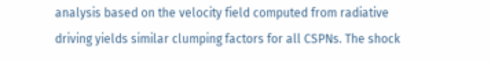analysis based on the velocity field computed from radiative driving yields similar clumping factors for all CSPNs. The shock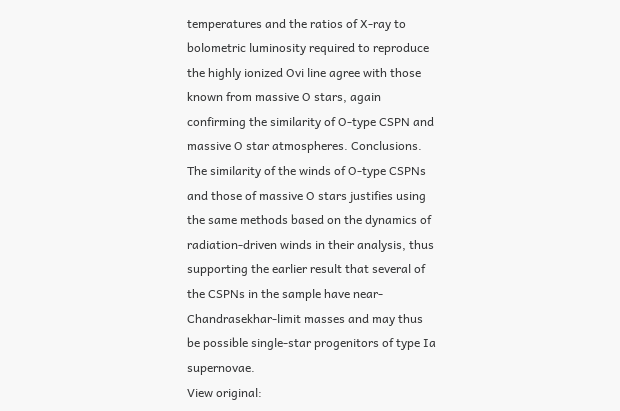temperatures and the ratios of X-ray to bolometric luminosity required to reproduce the highly ionized Ovi line agree with those known from massive O stars, again confirming the similarity of O-type CSPN and massive O star atmospheres. Conclusions. The similarity of the winds of O-type CSPNs and those of massive O stars justifies using the same methods based on the dynamics of radiation-driven winds in their analysis, thus supporting the earlier result that several of the CSPNs in the sample have near-Chandrasekhar-limit masses and may thus be possible single-star progenitors of type Ia supernovae.
View original: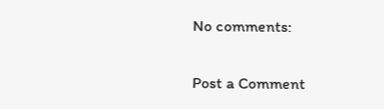No comments:

Post a Comment